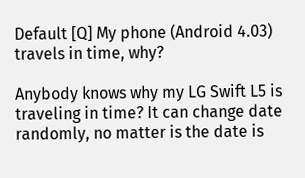Default [Q] My phone (Android 4.03) travels in time, why?

Anybody knows why my LG Swift L5 is traveling in time? It can change date randomly, no matter is the date is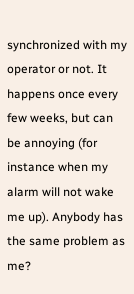synchronized with my operator or not. It happens once every few weeks, but can be annoying (for instance when my alarm will not wake me up). Anybody has the same problem as me?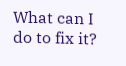What can I do to fix it?